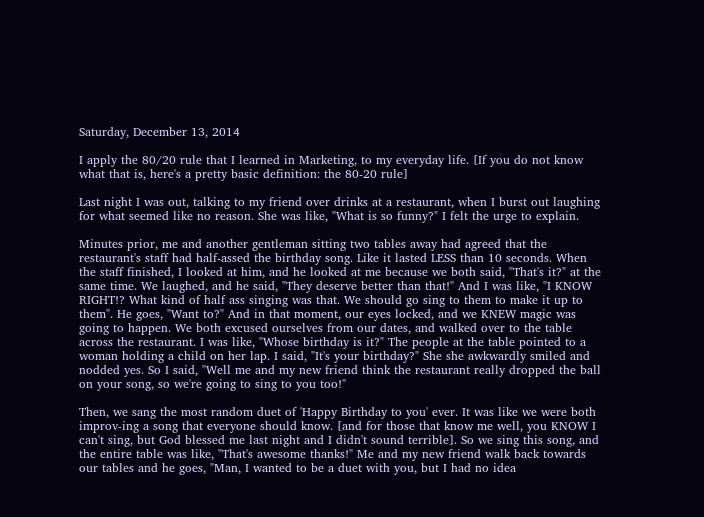Saturday, December 13, 2014

I apply the 80/20 rule that I learned in Marketing, to my everyday life. [If you do not know what that is, here's a pretty basic definition: the 80-20 rule]

Last night I was out, talking to my friend over drinks at a restaurant, when I burst out laughing for what seemed like no reason. She was like, "What is so funny?" I felt the urge to explain.

Minutes prior, me and another gentleman sitting two tables away had agreed that the restaurant's staff had half-assed the birthday song. Like it lasted LESS than 10 seconds. When the staff finished, I looked at him, and he looked at me because we both said, "That's it?" at the same time. We laughed, and he said, "They deserve better than that!" And I was like, "I KNOW RIGHT!? What kind of half ass singing was that. We should go sing to them to make it up to them". He goes, "Want to?" And in that moment, our eyes locked, and we KNEW magic was going to happen. We both excused ourselves from our dates, and walked over to the table across the restaurant. I was like, "Whose birthday is it?" The people at the table pointed to a woman holding a child on her lap. I said, "It's your birthday?" She she awkwardly smiled and nodded yes. So I said, "Well me and my new friend think the restaurant really dropped the ball on your song, so we're going to sing to you too!"

Then, we sang the most random duet of 'Happy Birthday to you' ever. It was like we were both improv-ing a song that everyone should know. [and for those that know me well, you KNOW I can't sing, but God blessed me last night and I didn't sound terrible]. So we sing this song, and the entire table was like, "That's awesome thanks!" Me and my new friend walk back towards our tables and he goes, "Man, I wanted to be a duet with you, but I had no idea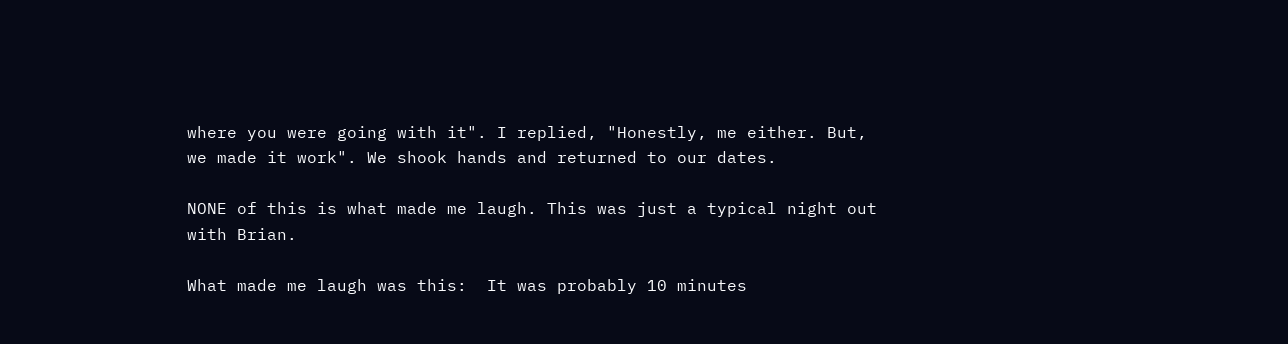where you were going with it". I replied, "Honestly, me either. But, we made it work". We shook hands and returned to our dates.

NONE of this is what made me laugh. This was just a typical night out with Brian.

What made me laugh was this:  It was probably 10 minutes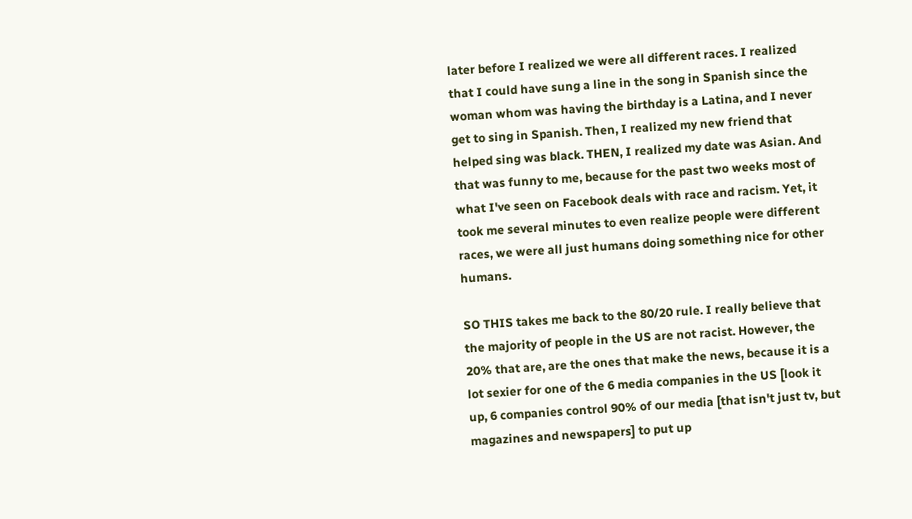later before I realized we were all different races. I realized that I could have sung a line in the song in Spanish since the woman whom was having the birthday is a Latina, and I never get to sing in Spanish. Then, I realized my new friend that helped sing was black. THEN, I realized my date was Asian. And that was funny to me, because for the past two weeks most of what I've seen on Facebook deals with race and racism. Yet, it took me several minutes to even realize people were different races, we were all just humans doing something nice for other humans.

SO THIS takes me back to the 80/20 rule. I really believe that the majority of people in the US are not racist. However, the 20% that are, are the ones that make the news, because it is a lot sexier for one of the 6 media companies in the US [look it up, 6 companies control 90% of our media [that isn't just tv, but magazines and newspapers] to put up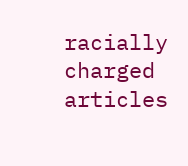racially charged articles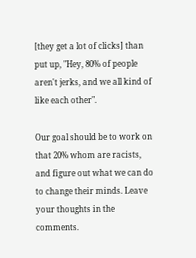[they get a lot of clicks] than put up, "Hey, 80% of people aren't jerks, and we all kind of like each other".

Our goal should be to work on that 20% whom are racists, and figure out what we can do to change their minds. Leave your thoughts in the comments.